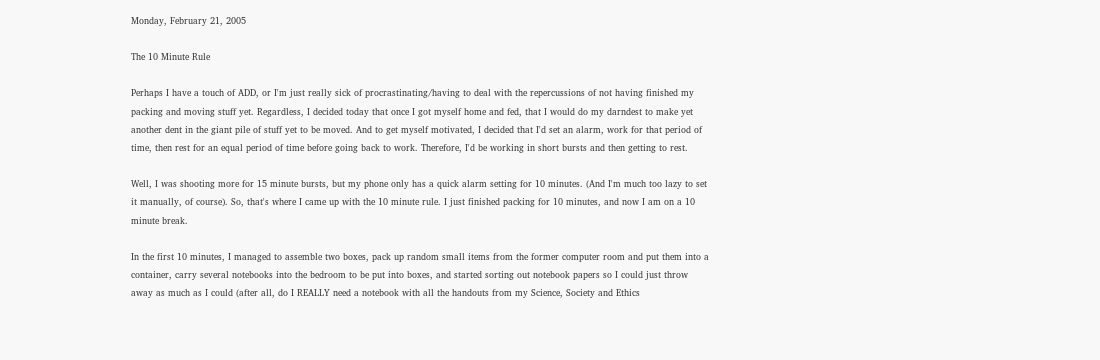Monday, February 21, 2005

The 10 Minute Rule

Perhaps I have a touch of ADD, or I'm just really sick of procrastinating/having to deal with the repercussions of not having finished my packing and moving stuff yet. Regardless, I decided today that once I got myself home and fed, that I would do my darndest to make yet another dent in the giant pile of stuff yet to be moved. And to get myself motivated, I decided that I'd set an alarm, work for that period of time, then rest for an equal period of time before going back to work. Therefore, I'd be working in short bursts and then getting to rest.

Well, I was shooting more for 15 minute bursts, but my phone only has a quick alarm setting for 10 minutes. (And I'm much too lazy to set it manually, of course). So, that's where I came up with the 10 minute rule. I just finished packing for 10 minutes, and now I am on a 10 minute break.

In the first 10 minutes, I managed to assemble two boxes, pack up random small items from the former computer room and put them into a container, carry several notebooks into the bedroom to be put into boxes, and started sorting out notebook papers so I could just throw away as much as I could (after all, do I REALLY need a notebook with all the handouts from my Science, Society and Ethics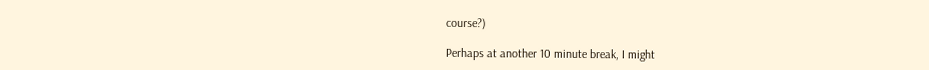course?)

Perhaps at another 10 minute break, I might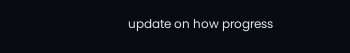update on how progress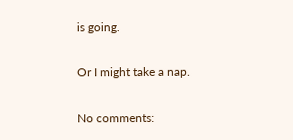is going.

Or I might take a nap.

No comments: